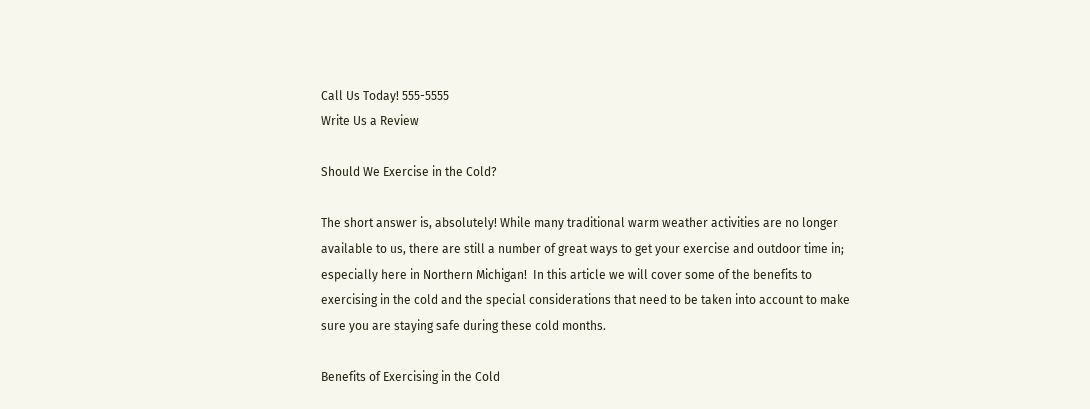Call Us Today! 555-5555
Write Us a Review

Should We Exercise in the Cold?

The short answer is, absolutely! While many traditional warm weather activities are no longer available to us, there are still a number of great ways to get your exercise and outdoor time in; especially here in Northern Michigan!  In this article we will cover some of the benefits to exercising in the cold and the special considerations that need to be taken into account to make sure you are staying safe during these cold months.

Benefits of Exercising in the Cold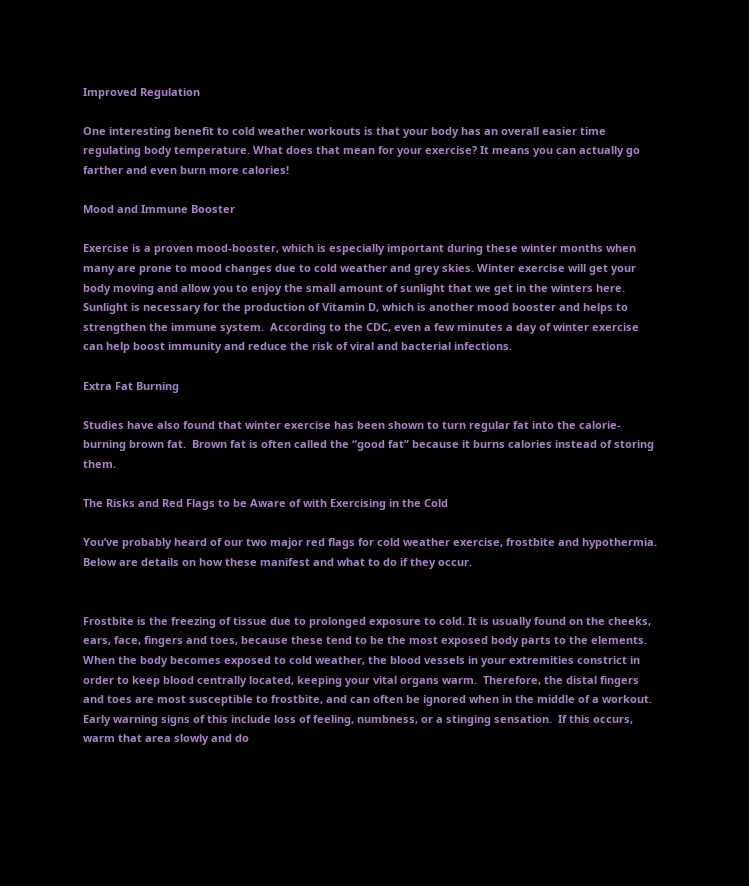Improved Regulation

One interesting benefit to cold weather workouts is that your body has an overall easier time regulating body temperature. What does that mean for your exercise? It means you can actually go farther and even burn more calories!

Mood and Immune Booster

Exercise is a proven mood-booster, which is especially important during these winter months when many are prone to mood changes due to cold weather and grey skies. Winter exercise will get your body moving and allow you to enjoy the small amount of sunlight that we get in the winters here.  Sunlight is necessary for the production of Vitamin D, which is another mood booster and helps to strengthen the immune system.  According to the CDC, even a few minutes a day of winter exercise can help boost immunity and reduce the risk of viral and bacterial infections.

Extra Fat Burning

Studies have also found that winter exercise has been shown to turn regular fat into the calorie-burning brown fat.  Brown fat is often called the “good fat” because it burns calories instead of storing them.

The Risks and Red Flags to be Aware of with Exercising in the Cold

You’ve probably heard of our two major red flags for cold weather exercise, frostbite and hypothermia. Below are details on how these manifest and what to do if they occur.


Frostbite is the freezing of tissue due to prolonged exposure to cold. It is usually found on the cheeks, ears, face, fingers and toes, because these tend to be the most exposed body parts to the elements. When the body becomes exposed to cold weather, the blood vessels in your extremities constrict in order to keep blood centrally located, keeping your vital organs warm.  Therefore, the distal fingers and toes are most susceptible to frostbite, and can often be ignored when in the middle of a workout.  Early warning signs of this include loss of feeling, numbness, or a stinging sensation.  If this occurs, warm that area slowly and do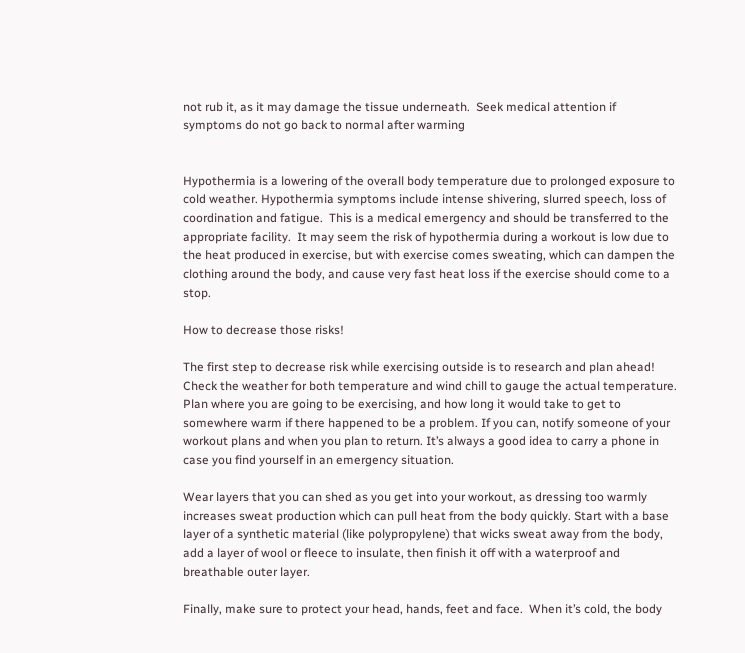not rub it, as it may damage the tissue underneath.  Seek medical attention if symptoms do not go back to normal after warming


Hypothermia is a lowering of the overall body temperature due to prolonged exposure to cold weather. Hypothermia symptoms include intense shivering, slurred speech, loss of coordination and fatigue.  This is a medical emergency and should be transferred to the appropriate facility.  It may seem the risk of hypothermia during a workout is low due to the heat produced in exercise, but with exercise comes sweating, which can dampen the clothing around the body, and cause very fast heat loss if the exercise should come to a stop.

How to decrease those risks!

The first step to decrease risk while exercising outside is to research and plan ahead! Check the weather for both temperature and wind chill to gauge the actual temperature.  Plan where you are going to be exercising, and how long it would take to get to somewhere warm if there happened to be a problem. If you can, notify someone of your workout plans and when you plan to return. It’s always a good idea to carry a phone in case you find yourself in an emergency situation.

Wear layers that you can shed as you get into your workout, as dressing too warmly increases sweat production which can pull heat from the body quickly. Start with a base layer of a synthetic material (like polypropylene) that wicks sweat away from the body, add a layer of wool or fleece to insulate, then finish it off with a waterproof and breathable outer layer.

Finally, make sure to protect your head, hands, feet and face.  When it’s cold, the body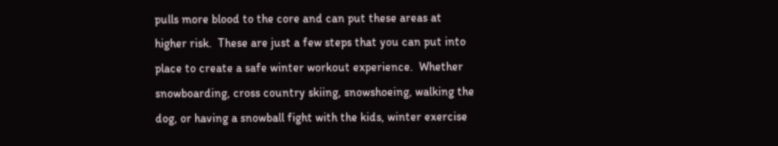pulls more blood to the core and can put these areas at higher risk.  These are just a few steps that you can put into place to create a safe winter workout experience.  Whether snowboarding, cross country skiing, snowshoeing, walking the dog, or having a snowball fight with the kids, winter exercise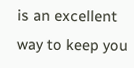is an excellent way to keep you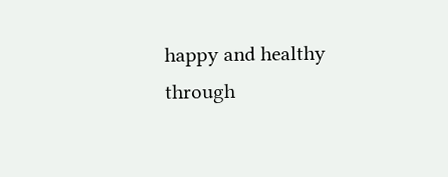happy and healthy through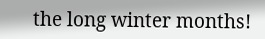the long winter months!